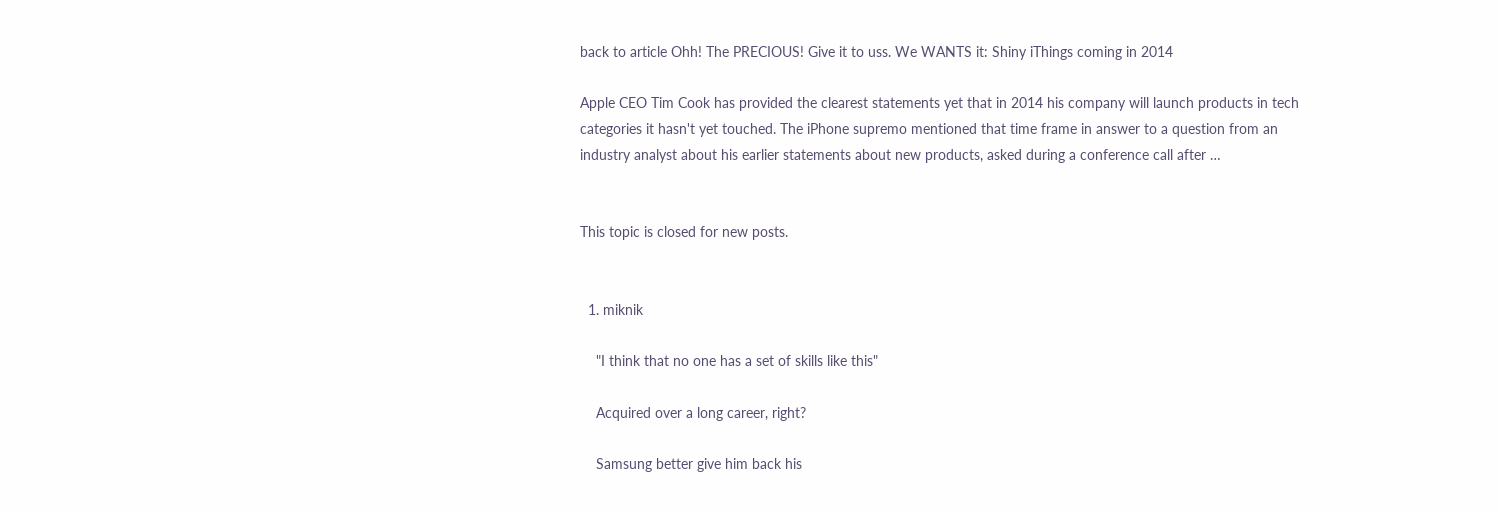back to article Ohh! The PRECIOUS! Give it to uss. We WANTS it: Shiny iThings coming in 2014

Apple CEO Tim Cook has provided the clearest statements yet that in 2014 his company will launch products in tech categories it hasn't yet touched. The iPhone supremo mentioned that time frame in answer to a question from an industry analyst about his earlier statements about new products, asked during a conference call after …


This topic is closed for new posts.


  1. miknik

    "I think that no one has a set of skills like this"

    Acquired over a long career, right?

    Samsung better give him back his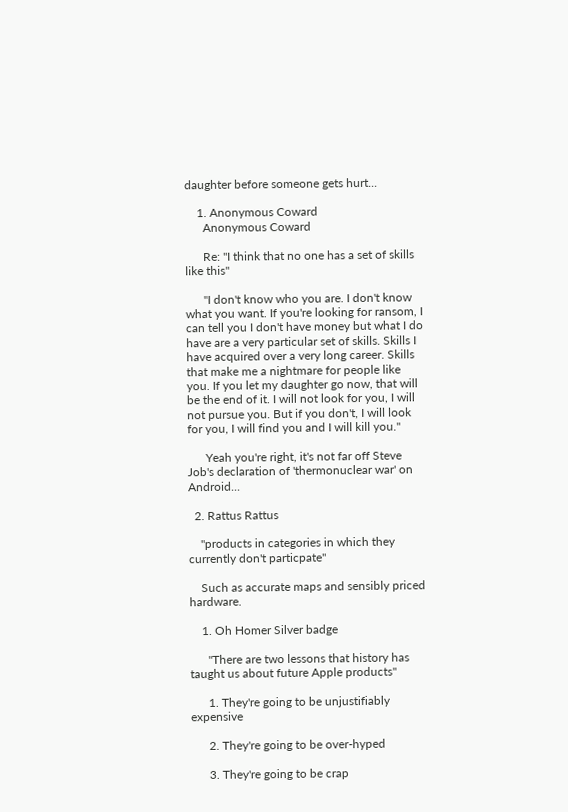daughter before someone gets hurt...

    1. Anonymous Coward
      Anonymous Coward

      Re: "I think that no one has a set of skills like this"

      "I don't know who you are. I don't know what you want. If you're looking for ransom, I can tell you I don't have money but what I do have are a very particular set of skills. Skills I have acquired over a very long career. Skills that make me a nightmare for people like you. If you let my daughter go now, that will be the end of it. I will not look for you, I will not pursue you. But if you don't, I will look for you, I will find you and I will kill you."

      Yeah you're right, it's not far off Steve Job's declaration of 'thermonuclear war' on Android...

  2. Rattus Rattus

    "products in categories in which they currently don't particpate"

    Such as accurate maps and sensibly priced hardware.

    1. Oh Homer Silver badge

      "There are two lessons that history has taught us about future Apple products"

      1. They're going to be unjustifiably expensive

      2. They're going to be over-hyped

      3. They're going to be crap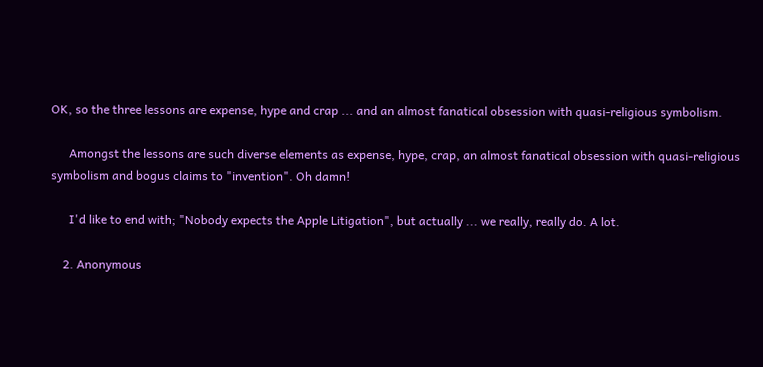OK, so the three lessons are expense, hype and crap ... and an almost fanatical obsession with quasi-religious symbolism.

      Amongst the lessons are such diverse elements as expense, hype, crap, an almost fanatical obsession with quasi-religious symbolism and bogus claims to "invention". Oh damn!

      I'd like to end with; "Nobody expects the Apple Litigation", but actually ... we really, really do. A lot.

    2. Anonymous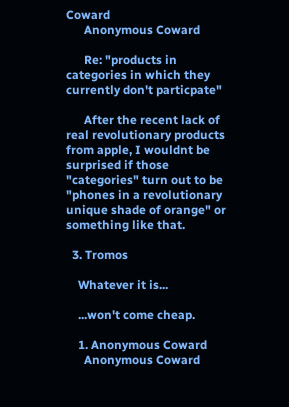Coward
      Anonymous Coward

      Re: "products in categories in which they currently don't particpate"

      After the recent lack of real revolutionary products from apple, I wouldnt be surprised if those "categories" turn out to be "phones in a revolutionary unique shade of orange" or something like that.

  3. Tromos

    Whatever it is...

    ...won't come cheap.

    1. Anonymous Coward
      Anonymous Coward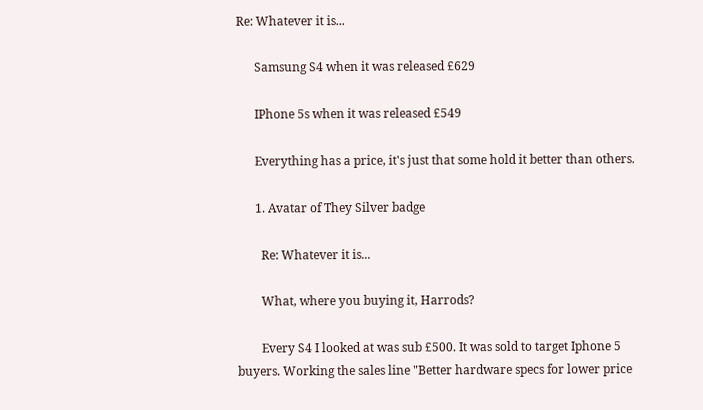Re: Whatever it is...

      Samsung S4 when it was released £629

      IPhone 5s when it was released £549

      Everything has a price, it's just that some hold it better than others.

      1. Avatar of They Silver badge

        Re: Whatever it is...

        What, where you buying it, Harrods?

        Every S4 I looked at was sub £500. It was sold to target Iphone 5 buyers. Working the sales line "Better hardware specs for lower price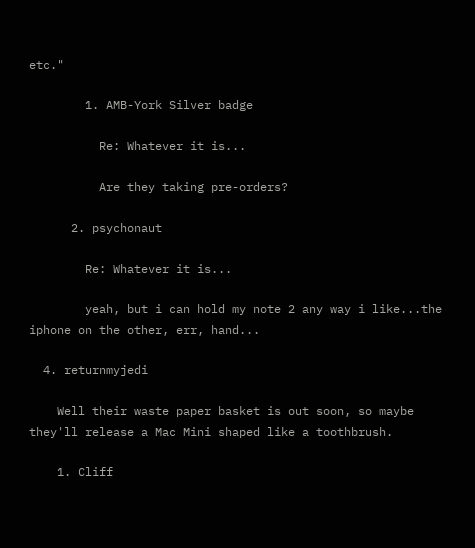etc."

        1. AMB-York Silver badge

          Re: Whatever it is...

          Are they taking pre-orders?

      2. psychonaut

        Re: Whatever it is...

        yeah, but i can hold my note 2 any way i like...the iphone on the other, err, hand...

  4. returnmyjedi

    Well their waste paper basket is out soon, so maybe they'll release a Mac Mini shaped like a toothbrush.

    1. Cliff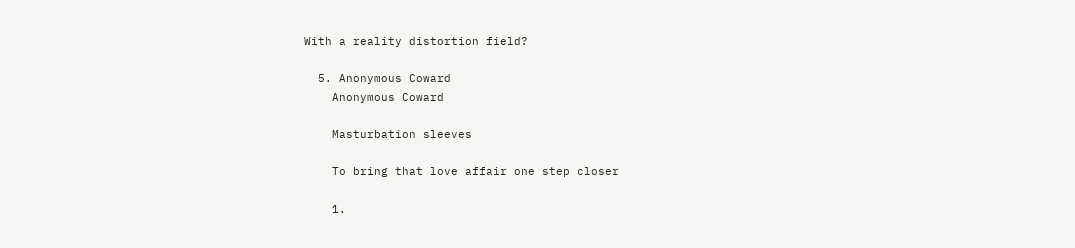With a reality distortion field?

  5. Anonymous Coward
    Anonymous Coward

    Masturbation sleeves

    To bring that love affair one step closer

    1.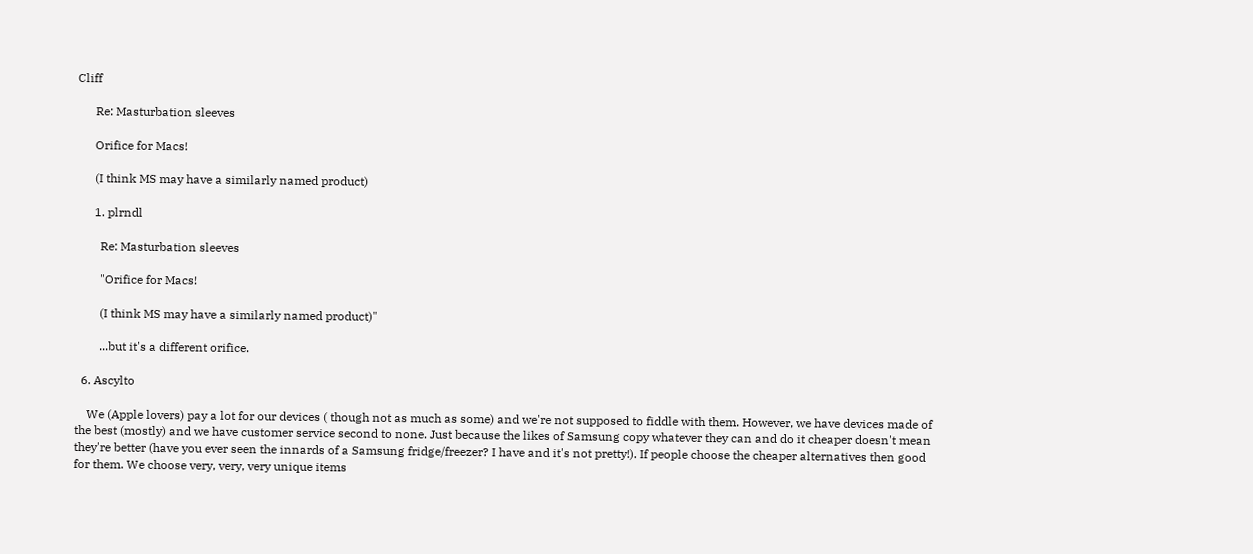Cliff

      Re: Masturbation sleeves

      Orifice for Macs!

      (I think MS may have a similarly named product)

      1. plrndl

        Re: Masturbation sleeves

        "Orifice for Macs!

        (I think MS may have a similarly named product)"

        ...but it's a different orifice.

  6. Ascylto

    We (Apple lovers) pay a lot for our devices ( though not as much as some) and we're not supposed to fiddle with them. However, we have devices made of the best (mostly) and we have customer service second to none. Just because the likes of Samsung copy whatever they can and do it cheaper doesn't mean they're better (have you ever seen the innards of a Samsung fridge/freezer? I have and it's not pretty!). If people choose the cheaper alternatives then good for them. We choose very, very, very unique items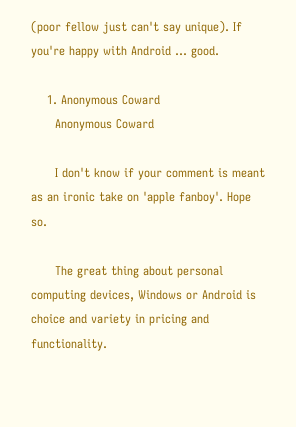(poor fellow just can't say unique). If you're happy with Android ... good.

    1. Anonymous Coward
      Anonymous Coward

      I don't know if your comment is meant as an ironic take on 'apple fanboy'. Hope so.

      The great thing about personal computing devices, Windows or Android is choice and variety in pricing and functionality.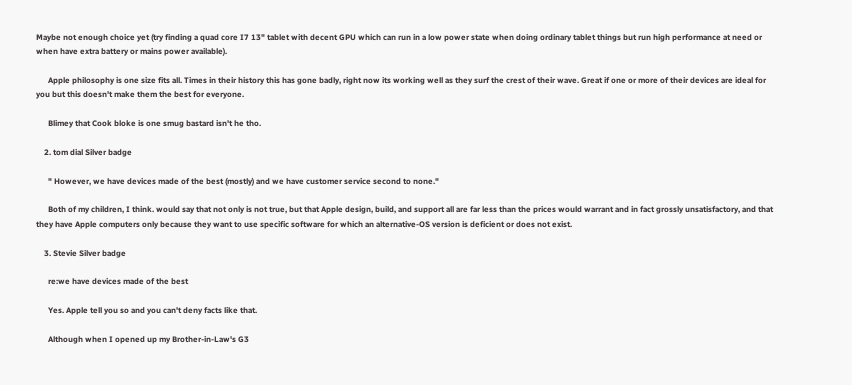Maybe not enough choice yet (try finding a quad core I7 13" tablet with decent GPU which can run in a low power state when doing ordinary tablet things but run high performance at need or when have extra battery or mains power available).

      Apple philosophy is one size fits all. Times in their history this has gone badly, right now its working well as they surf the crest of their wave. Great if one or more of their devices are ideal for you but this doesn't make them the best for everyone.

      Blimey that Cook bloke is one smug bastard isn't he tho.

    2. tom dial Silver badge

      " However, we have devices made of the best (mostly) and we have customer service second to none."

      Both of my children, I think. would say that not only is not true, but that Apple design, build, and support all are far less than the prices would warrant and in fact grossly unsatisfactory, and that they have Apple computers only because they want to use specific software for which an alternative-OS version is deficient or does not exist.

    3. Stevie Silver badge

      re:we have devices made of the best

      Yes. Apple tell you so and you can't deny facts like that.

      Although when I opened up my Brother-in-Law's G3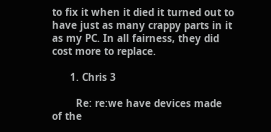to fix it when it died it turned out to have just as many crappy parts in it as my PC. In all fairness, they did cost more to replace.

      1. Chris 3

        Re: re:we have devices made of the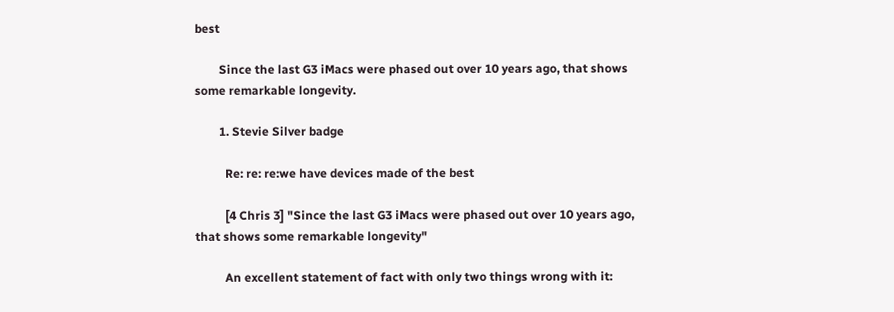best

        Since the last G3 iMacs were phased out over 10 years ago, that shows some remarkable longevity.

        1. Stevie Silver badge

          Re: re: re:we have devices made of the best

          [4 Chris 3] "Since the last G3 iMacs were phased out over 10 years ago, that shows some remarkable longevity"

          An excellent statement of fact with only two things wrong with it: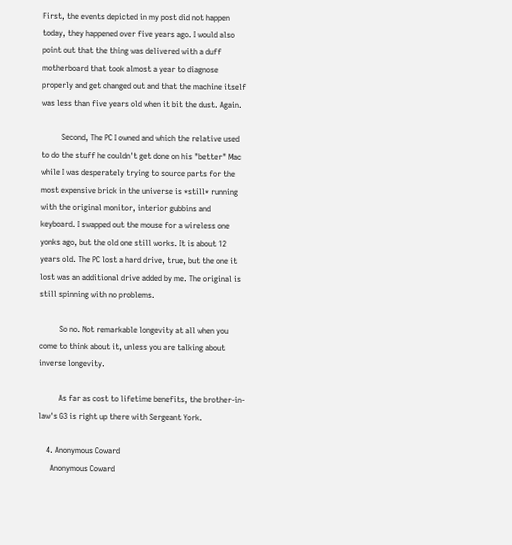First, the events depicted in my post did not happen today, they happened over five years ago. I would also point out that the thing was delivered with a duff motherboard that took almost a year to diagnose properly and get changed out and that the machine itself was less than five years old when it bit the dust. Again.

          Second, The PC I owned and which the relative used to do the stuff he couldn't get done on his "better" Mac while I was desperately trying to source parts for the most expensive brick in the universe is *still* running with the original monitor, interior gubbins and keyboard. I swapped out the mouse for a wireless one yonks ago, but the old one still works. It is about 12 years old. The PC lost a hard drive, true, but the one it lost was an additional drive added by me. The original is still spinning with no problems.

          So no. Not remarkable longevity at all when you come to think about it, unless you are talking about inverse longevity.

          As far as cost to lifetime benefits, the brother-in-law's G3 is right up there with Sergeant York.

    4. Anonymous Coward
      Anonymous Coward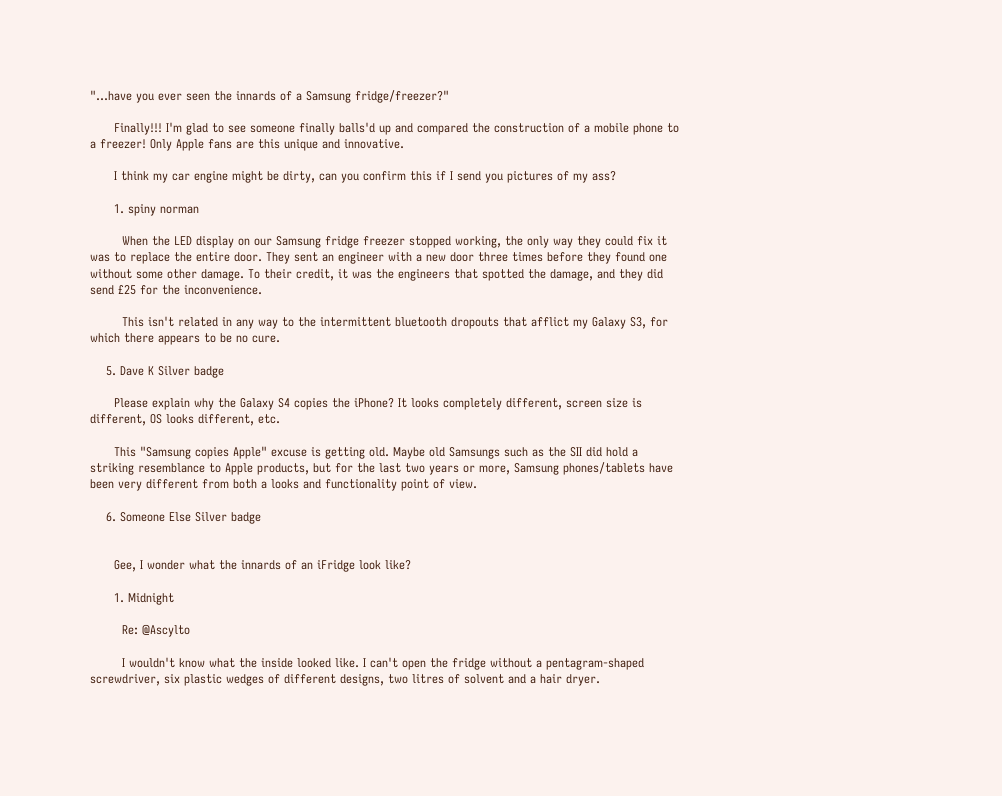"...have you ever seen the innards of a Samsung fridge/freezer?"

      Finally!!! I'm glad to see someone finally balls'd up and compared the construction of a mobile phone to a freezer! Only Apple fans are this unique and innovative.

      I think my car engine might be dirty, can you confirm this if I send you pictures of my ass?

      1. spiny norman

        When the LED display on our Samsung fridge freezer stopped working, the only way they could fix it was to replace the entire door. They sent an engineer with a new door three times before they found one without some other damage. To their credit, it was the engineers that spotted the damage, and they did send £25 for the inconvenience.

        This isn't related in any way to the intermittent bluetooth dropouts that afflict my Galaxy S3, for which there appears to be no cure.

    5. Dave K Silver badge

      Please explain why the Galaxy S4 copies the iPhone? It looks completely different, screen size is different, OS looks different, etc.

      This "Samsung copies Apple" excuse is getting old. Maybe old Samsungs such as the SII did hold a striking resemblance to Apple products, but for the last two years or more, Samsung phones/tablets have been very different from both a looks and functionality point of view.

    6. Someone Else Silver badge


      Gee, I wonder what the innards of an iFridge look like?

      1. Midnight

        Re: @Ascylto

        I wouldn't know what the inside looked like. I can't open the fridge without a pentagram-shaped screwdriver, six plastic wedges of different designs, two litres of solvent and a hair dryer.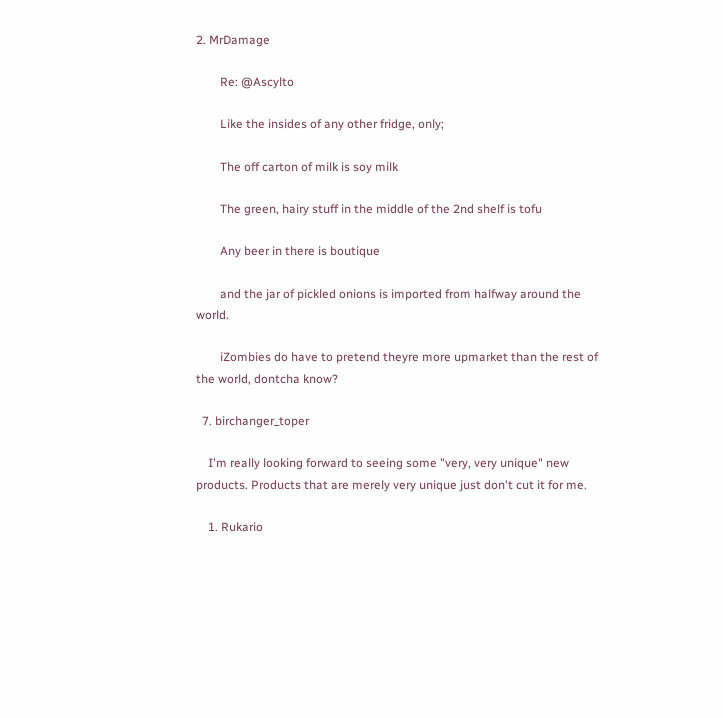2. MrDamage

        Re: @Ascylto

        Like the insides of any other fridge, only;

        The off carton of milk is soy milk

        The green, hairy stuff in the middle of the 2nd shelf is tofu

        Any beer in there is boutique

        and the jar of pickled onions is imported from halfway around the world.

        iZombies do have to pretend theyre more upmarket than the rest of the world, dontcha know?

  7. birchanger_toper

    I'm really looking forward to seeing some "very, very unique" new products. Products that are merely very unique just don't cut it for me.

    1. Rukario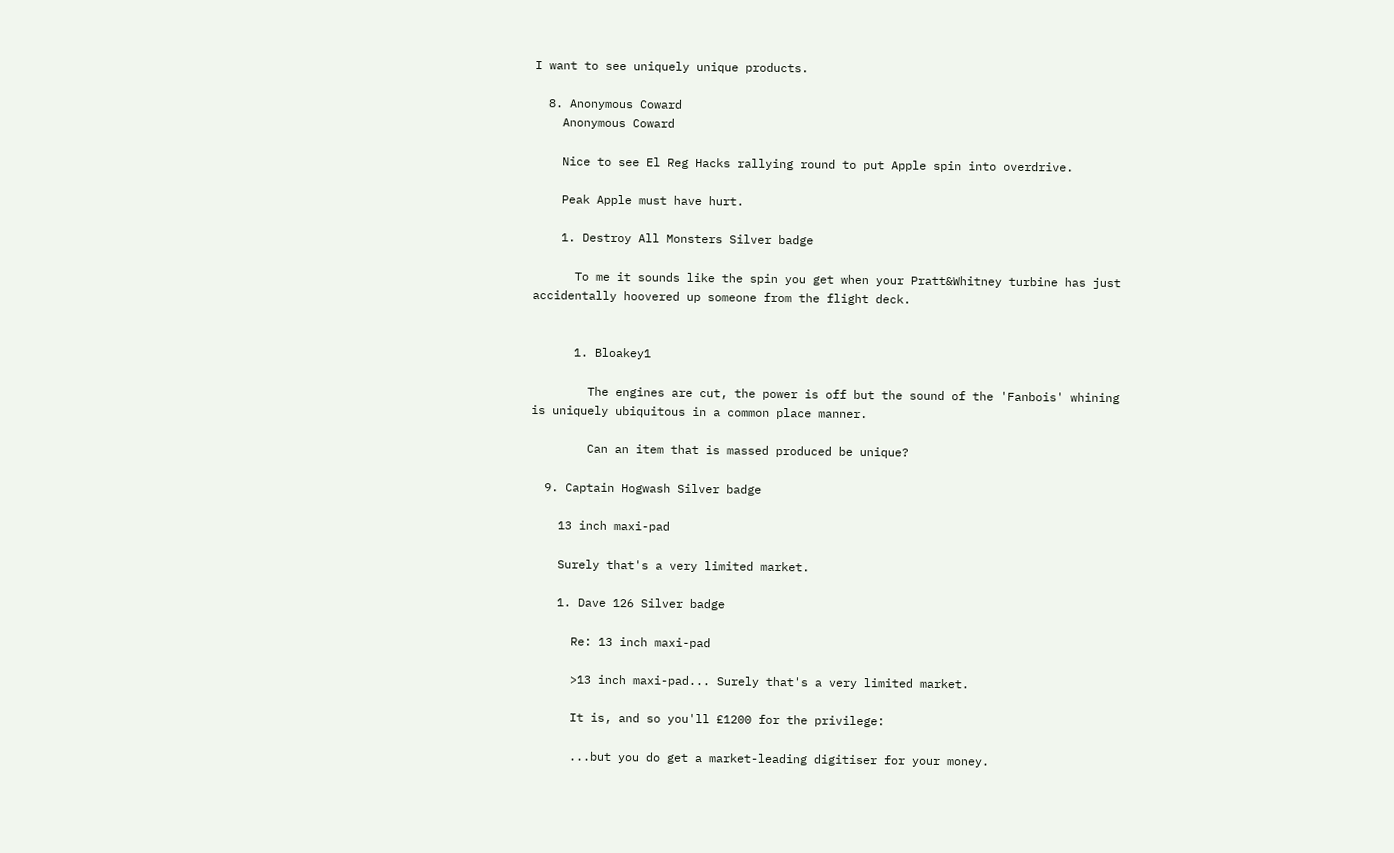I want to see uniquely unique products.

  8. Anonymous Coward
    Anonymous Coward

    Nice to see El Reg Hacks rallying round to put Apple spin into overdrive.

    Peak Apple must have hurt.

    1. Destroy All Monsters Silver badge

      To me it sounds like the spin you get when your Pratt&Whitney turbine has just accidentally hoovered up someone from the flight deck.


      1. Bloakey1

        The engines are cut, the power is off but the sound of the 'Fanbois' whining is uniquely ubiquitous in a common place manner.

        Can an item that is massed produced be unique?

  9. Captain Hogwash Silver badge

    13 inch maxi-pad

    Surely that's a very limited market.

    1. Dave 126 Silver badge

      Re: 13 inch maxi-pad

      >13 inch maxi-pad... Surely that's a very limited market.

      It is, and so you'll £1200 for the privilege:

      ...but you do get a market-leading digitiser for your money.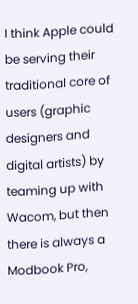I think Apple could be serving their traditional core of users (graphic designers and digital artists) by teaming up with Wacom, but then there is always a Modbook Pro,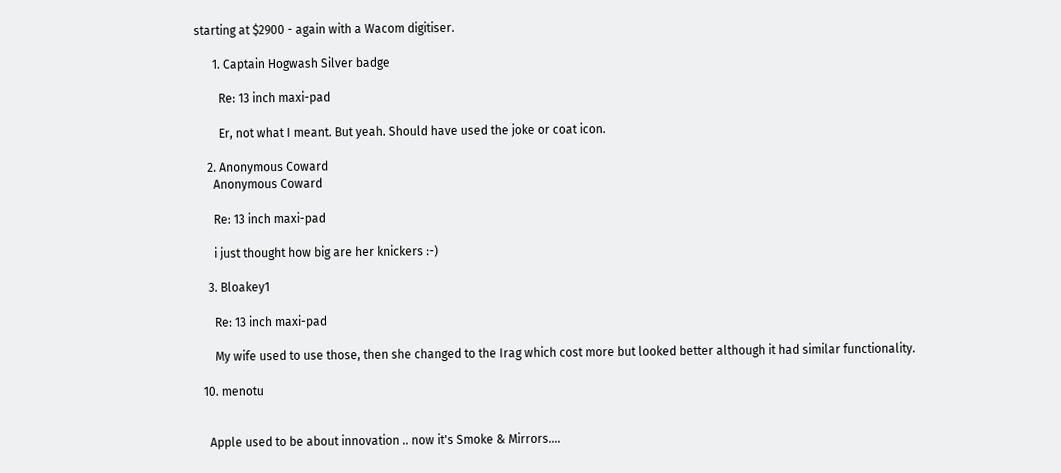starting at $2900 - again with a Wacom digitiser.

      1. Captain Hogwash Silver badge

        Re: 13 inch maxi-pad

        Er, not what I meant. But yeah. Should have used the joke or coat icon.

    2. Anonymous Coward
      Anonymous Coward

      Re: 13 inch maxi-pad

      i just thought how big are her knickers :-)

    3. Bloakey1

      Re: 13 inch maxi-pad

      My wife used to use those, then she changed to the Irag which cost more but looked better although it had similar functionality.

  10. menotu


    Apple used to be about innovation .. now it's Smoke & Mirrors....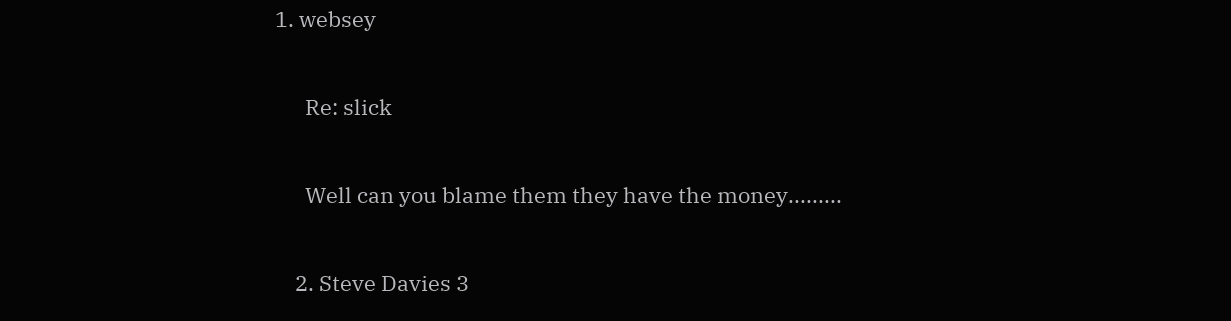1. websey

      Re: slick

      Well can you blame them they have the money.........

    2. Steve Davies 3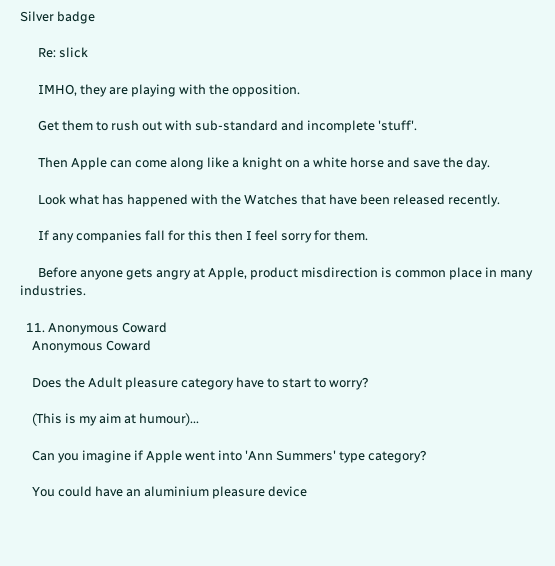Silver badge

      Re: slick

      IMHO, they are playing with the opposition.

      Get them to rush out with sub-standard and incomplete 'stuff'.

      Then Apple can come along like a knight on a white horse and save the day.

      Look what has happened with the Watches that have been released recently.

      If any companies fall for this then I feel sorry for them.

      Before anyone gets angry at Apple, product misdirection is common place in many industries.

  11. Anonymous Coward
    Anonymous Coward

    Does the Adult pleasure category have to start to worry?

    (This is my aim at humour)...

    Can you imagine if Apple went into 'Ann Summers' type category?

    You could have an aluminium pleasure device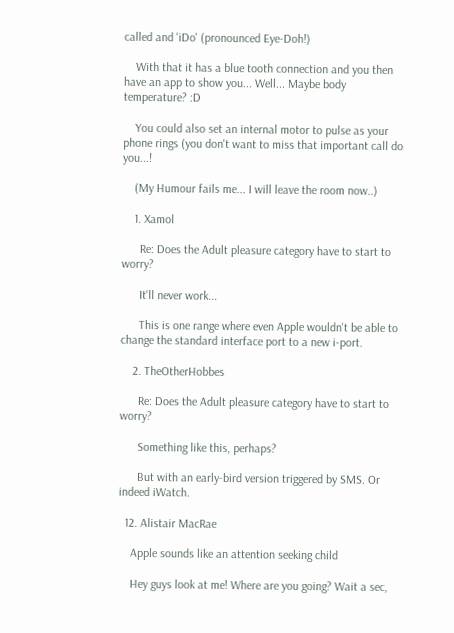called and 'iDo' (pronounced Eye-Doh!)

    With that it has a blue tooth connection and you then have an app to show you... Well... Maybe body temperature? :D

    You could also set an internal motor to pulse as your phone rings (you don't want to miss that important call do you...!

    (My Humour fails me... I will leave the room now..)

    1. Xamol

      Re: Does the Adult pleasure category have to start to worry?

      It'll never work...

      This is one range where even Apple wouldn't be able to change the standard interface port to a new i-port.

    2. TheOtherHobbes

      Re: Does the Adult pleasure category have to start to worry?

      Something like this, perhaps?

      But with an early-bird version triggered by SMS. Or indeed iWatch.

  12. Alistair MacRae

    Apple sounds like an attention seeking child

    Hey guys look at me! Where are you going? Wait a sec,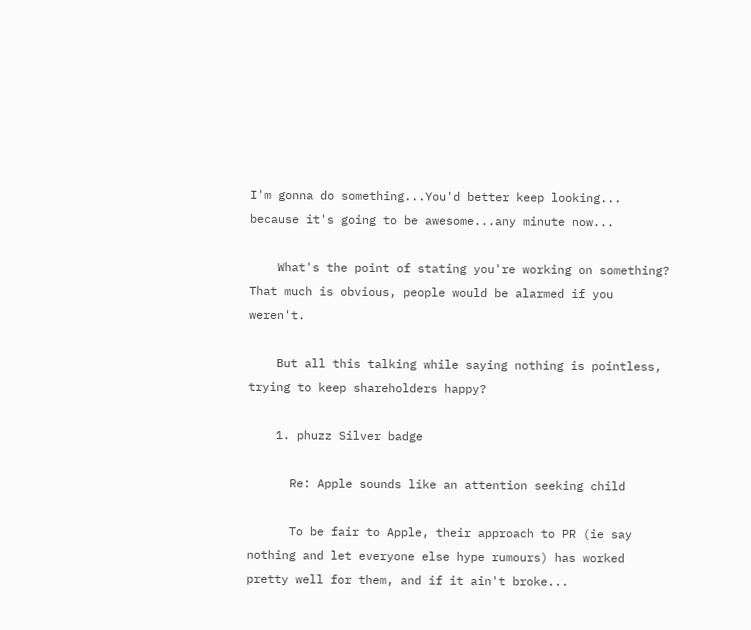I'm gonna do something...You'd better keep looking... because it's going to be awesome...any minute now...

    What's the point of stating you're working on something? That much is obvious, people would be alarmed if you weren't.

    But all this talking while saying nothing is pointless, trying to keep shareholders happy?

    1. phuzz Silver badge

      Re: Apple sounds like an attention seeking child

      To be fair to Apple, their approach to PR (ie say nothing and let everyone else hype rumours) has worked pretty well for them, and if it ain't broke...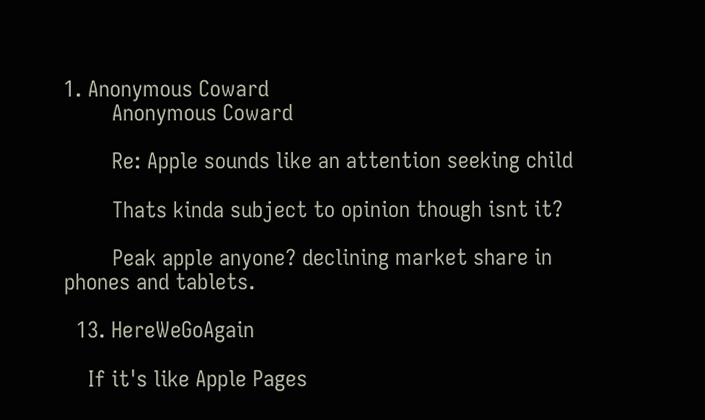1. Anonymous Coward
        Anonymous Coward

        Re: Apple sounds like an attention seeking child

        Thats kinda subject to opinion though isnt it?

        Peak apple anyone? declining market share in phones and tablets.

  13. HereWeGoAgain

    If it's like Apple Pages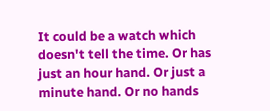It could be a watch which doesn't tell the time. Or has just an hour hand. Or just a minute hand. Or no hands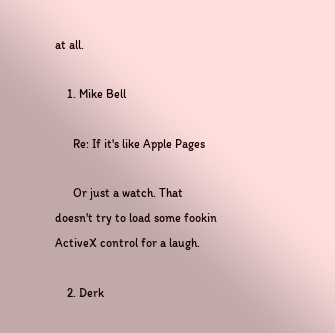at all.

    1. Mike Bell

      Re: If it's like Apple Pages

      Or just a watch. That doesn't try to load some fookin ActiveX control for a laugh.

    2. Derk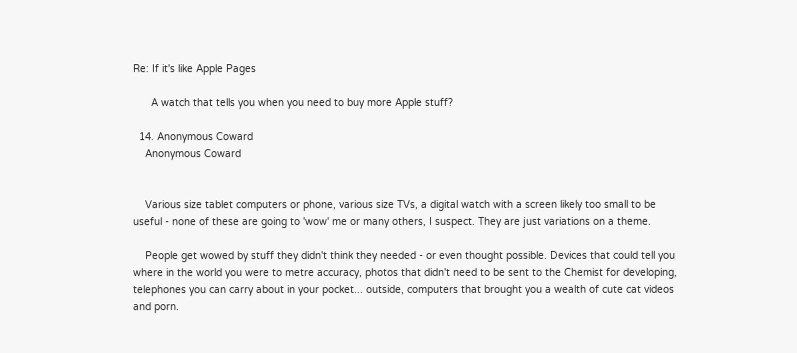Re: If it's like Apple Pages

      A watch that tells you when you need to buy more Apple stuff?

  14. Anonymous Coward
    Anonymous Coward


    Various size tablet computers or phone, various size TVs, a digital watch with a screen likely too small to be useful - none of these are going to 'wow' me or many others, I suspect. They are just variations on a theme.

    People get wowed by stuff they didn't think they needed - or even thought possible. Devices that could tell you where in the world you were to metre accuracy, photos that didn't need to be sent to the Chemist for developing, telephones you can carry about in your pocket... outside, computers that brought you a wealth of cute cat videos and porn.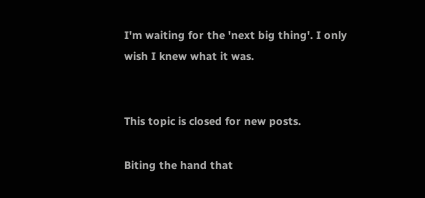I'm waiting for the 'next big thing'. I only wish I knew what it was.


This topic is closed for new posts.

Biting the hand that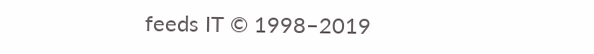feeds IT © 1998–2019